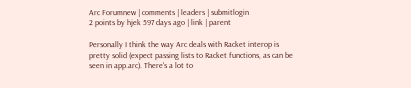Arc Forumnew | comments | leaders | submitlogin
2 points by hjek 597 days ago | link | parent

Personally I think the way Arc deals with Racket interop is pretty solid (expect passing lists to Racket functions, as can be seen in app.arc). There's a lot to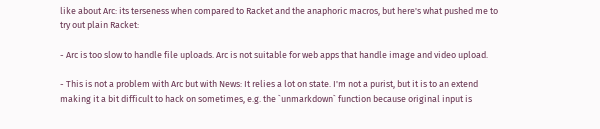like about Arc: its terseness when compared to Racket and the anaphoric macros, but here's what pushed me to try out plain Racket:

- Arc is too slow to handle file uploads. Arc is not suitable for web apps that handle image and video upload.

- This is not a problem with Arc but with News: It relies a lot on state. I'm not a purist, but it is to an extend making it a bit difficult to hack on sometimes, e.g. the `unmarkdown` function because original input is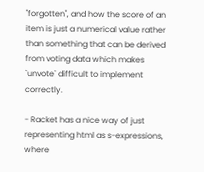"forgotten", and how the score of an item is just a numerical value rather than something that can be derived from voting data which makes `unvote` difficult to implement correctly.

- Racket has a nice way of just representing html as s-expressions, where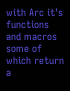with Arc it's functions and macros some of which return a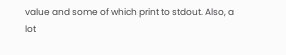value and some of which print to stdout. Also, a lot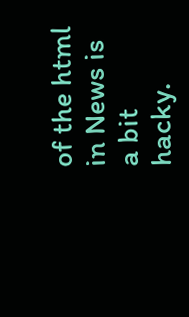of the html in News is a bit hacky.